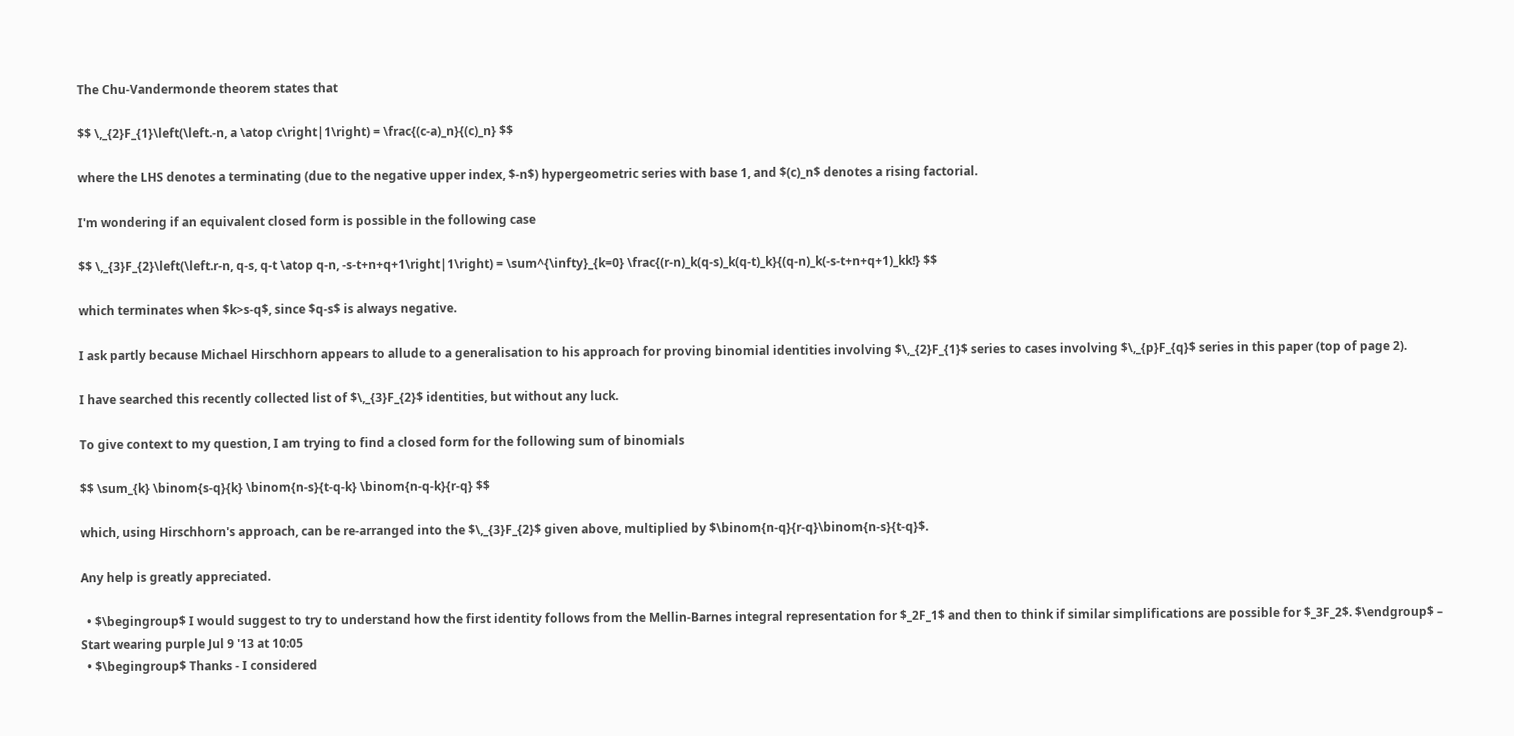The Chu-Vandermonde theorem states that

$$ \,_{2}F_{1}\left(\left.-n, a \atop c\right|1\right) = \frac{(c-a)_n}{(c)_n} $$

where the LHS denotes a terminating (due to the negative upper index, $-n$) hypergeometric series with base 1, and $(c)_n$ denotes a rising factorial.

I'm wondering if an equivalent closed form is possible in the following case

$$ \,_{3}F_{2}\left(\left.r-n, q-s, q-t \atop q-n, -s-t+n+q+1\right|1\right) = \sum^{\infty}_{k=0} \frac{(r-n)_k(q-s)_k(q-t)_k}{(q-n)_k(-s-t+n+q+1)_kk!} $$

which terminates when $k>s-q$, since $q-s$ is always negative.

I ask partly because Michael Hirschhorn appears to allude to a generalisation to his approach for proving binomial identities involving $\,_{2}F_{1}$ series to cases involving $\,_{p}F_{q}$ series in this paper (top of page 2).

I have searched this recently collected list of $\,_{3}F_{2}$ identities, but without any luck.

To give context to my question, I am trying to find a closed form for the following sum of binomials

$$ \sum_{k} \binom{s-q}{k} \binom{n-s}{t-q-k} \binom{n-q-k}{r-q} $$

which, using Hirschhorn's approach, can be re-arranged into the $\,_{3}F_{2}$ given above, multiplied by $\binom{n-q}{r-q}\binom{n-s}{t-q}$.

Any help is greatly appreciated.

  • $\begingroup$ I would suggest to try to understand how the first identity follows from the Mellin-Barnes integral representation for $_2F_1$ and then to think if similar simplifications are possible for $_3F_2$. $\endgroup$ – Start wearing purple Jul 9 '13 at 10:05
  • $\begingroup$ Thanks - I considered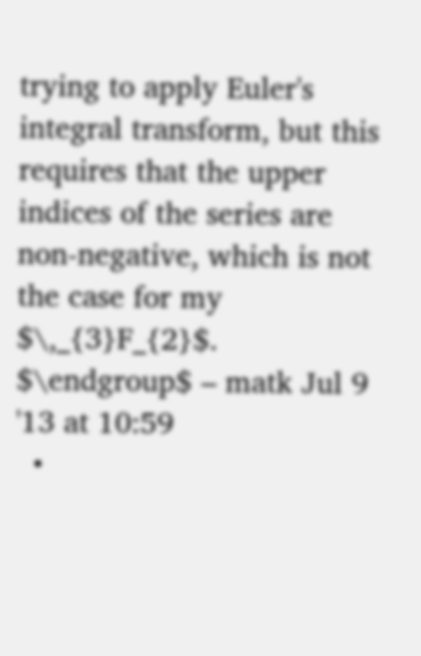trying to apply Euler's integral transform, but this requires that the upper indices of the series are non-negative, which is not the case for my $\,_{3}F_{2}$. $\endgroup$ – matk Jul 9 '13 at 10:59
  •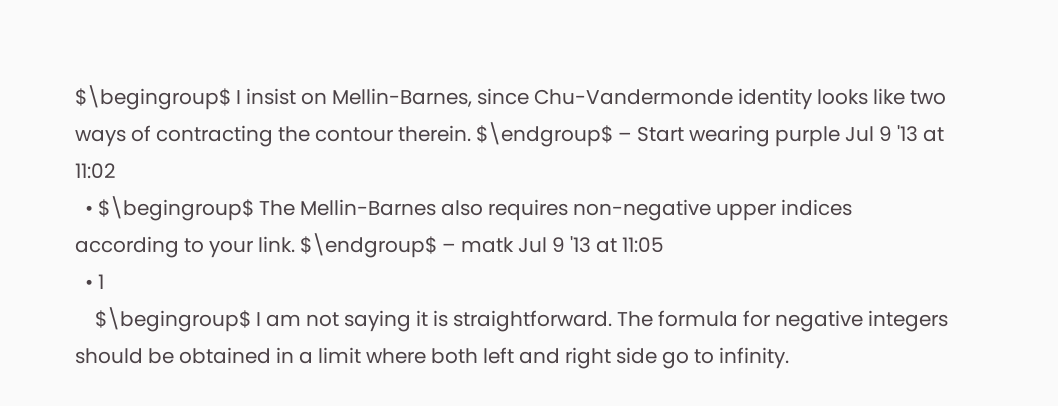$\begingroup$ I insist on Mellin-Barnes, since Chu-Vandermonde identity looks like two ways of contracting the contour therein. $\endgroup$ – Start wearing purple Jul 9 '13 at 11:02
  • $\begingroup$ The Mellin-Barnes also requires non-negative upper indices according to your link. $\endgroup$ – matk Jul 9 '13 at 11:05
  • 1
    $\begingroup$ I am not saying it is straightforward. The formula for negative integers should be obtained in a limit where both left and right side go to infinity.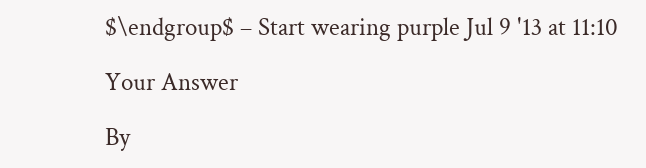$\endgroup$ – Start wearing purple Jul 9 '13 at 11:10

Your Answer

By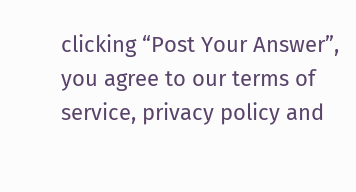clicking “Post Your Answer”, you agree to our terms of service, privacy policy and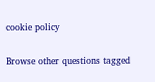cookie policy

Browse other questions tagged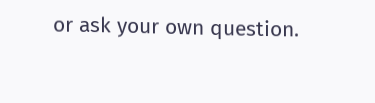or ask your own question.